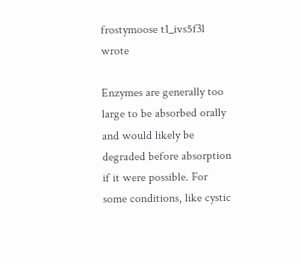frostymoose t1_ivs5f3l wrote

Enzymes are generally too large to be absorbed orally and would likely be degraded before absorption if it were possible. For some conditions, like cystic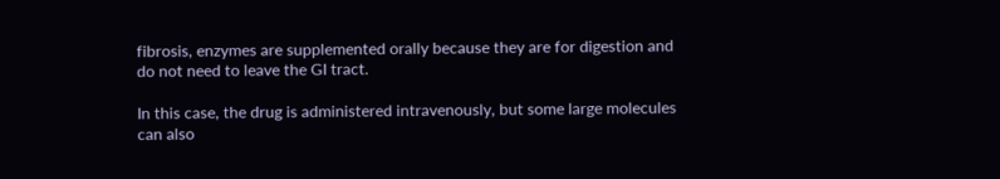fibrosis, enzymes are supplemented orally because they are for digestion and do not need to leave the GI tract.

In this case, the drug is administered intravenously, but some large molecules can also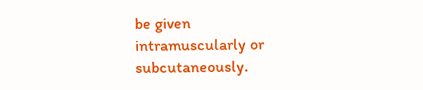be given intramuscularly or subcutaneously.